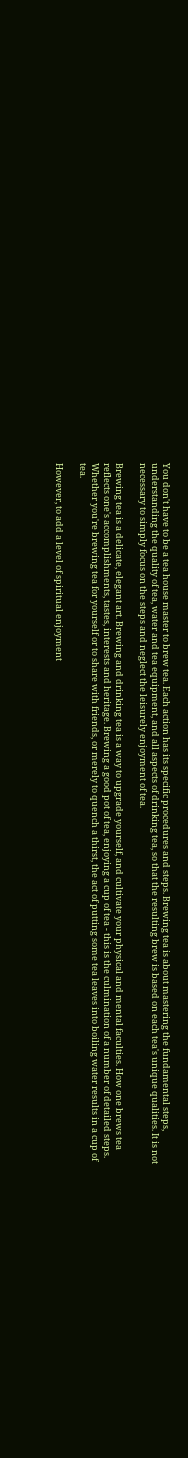You don't have to be a tea house master to brew tea. Each action has its specific procedures and steps. Brewing tea is about mastering the fundamental steps, understanding the quality of tea, water and tea equipment, and all aspects of drinking tea, so that the resulting brew is based on each tea's unique qualities. It is not necessary to simply focus on the steps and neglect the leisurely enjoyment of tea.

Brewing tea is a delicate, elegant art. Brewing and drinking tea is a way to upgrade yourself, and cultivate your physical and mental faculties. How one brews tea reflects one's accomplishments, tastes, interests and heritage. Brewing a good pot of tea, enjoying a cup of tea - this is the culmination of a number of detailed steps. Whether you're brewing tea for yourself or to share with friends, or merely to quench a thirst, the act of putting some tea leaves into boiling water results in a cup of tea.

However, to add a level of spiritual enjoyment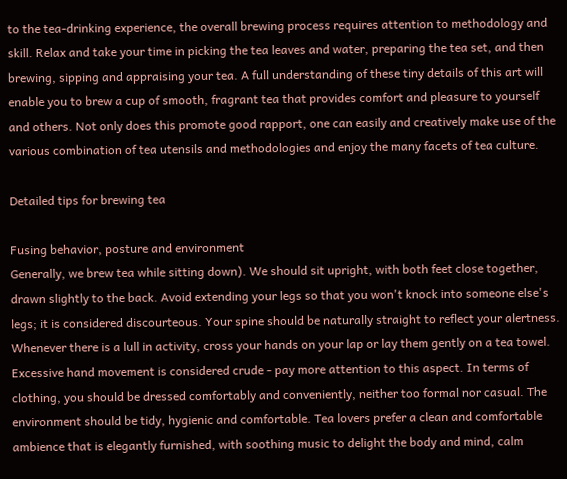to the tea-drinking experience, the overall brewing process requires attention to methodology and skill. Relax and take your time in picking the tea leaves and water, preparing the tea set, and then brewing, sipping and appraising your tea. A full understanding of these tiny details of this art will enable you to brew a cup of smooth, fragrant tea that provides comfort and pleasure to yourself and others. Not only does this promote good rapport, one can easily and creatively make use of the various combination of tea utensils and methodologies and enjoy the many facets of tea culture.

Detailed tips for brewing tea

Fusing behavior, posture and environment
Generally, we brew tea while sitting down). We should sit upright, with both feet close together, drawn slightly to the back. Avoid extending your legs so that you won't knock into someone else's legs; it is considered discourteous. Your spine should be naturally straight to reflect your alertness. Whenever there is a lull in activity, cross your hands on your lap or lay them gently on a tea towel. Excessive hand movement is considered crude - pay more attention to this aspect. In terms of clothing, you should be dressed comfortably and conveniently, neither too formal nor casual. The environment should be tidy, hygienic and comfortable. Tea lovers prefer a clean and comfortable ambience that is elegantly furnished, with soothing music to delight the body and mind, calm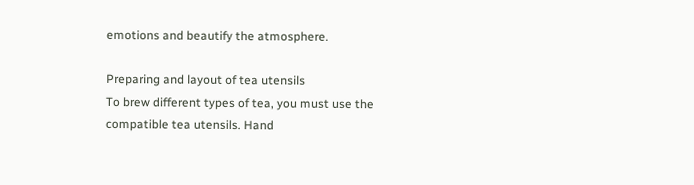emotions and beautify the atmosphere.

Preparing and layout of tea utensils
To brew different types of tea, you must use the compatible tea utensils. Hand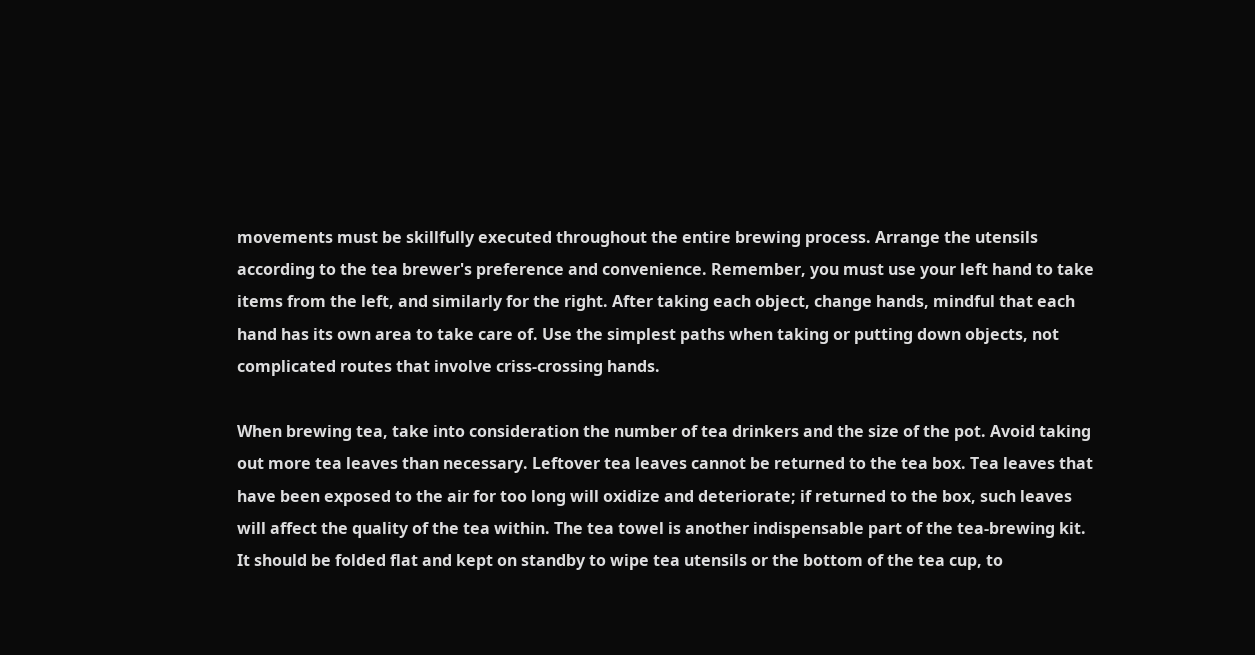movements must be skillfully executed throughout the entire brewing process. Arrange the utensils according to the tea brewer's preference and convenience. Remember, you must use your left hand to take items from the left, and similarly for the right. After taking each object, change hands, mindful that each hand has its own area to take care of. Use the simplest paths when taking or putting down objects, not complicated routes that involve criss-crossing hands.

When brewing tea, take into consideration the number of tea drinkers and the size of the pot. Avoid taking out more tea leaves than necessary. Leftover tea leaves cannot be returned to the tea box. Tea leaves that have been exposed to the air for too long will oxidize and deteriorate; if returned to the box, such leaves will affect the quality of the tea within. The tea towel is another indispensable part of the tea-brewing kit. It should be folded flat and kept on standby to wipe tea utensils or the bottom of the tea cup, to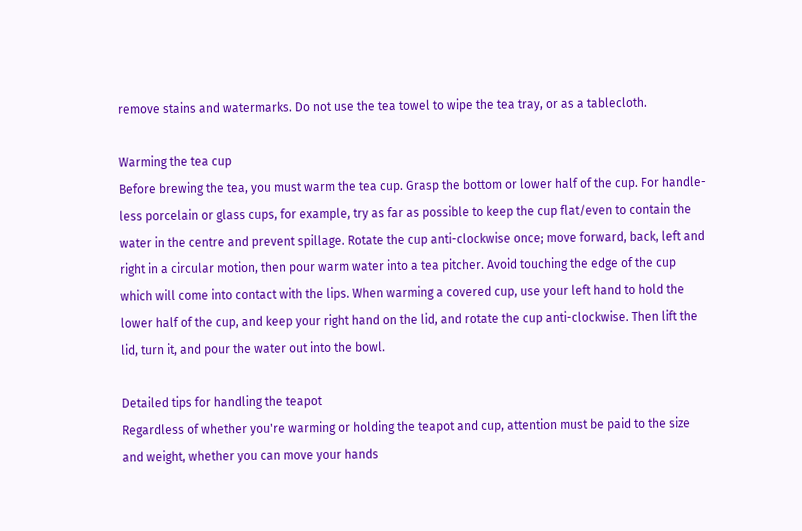remove stains and watermarks. Do not use the tea towel to wipe the tea tray, or as a tablecloth.

Warming the tea cup
Before brewing the tea, you must warm the tea cup. Grasp the bottom or lower half of the cup. For handle-less porcelain or glass cups, for example, try as far as possible to keep the cup flat/even to contain the water in the centre and prevent spillage. Rotate the cup anti-clockwise once; move forward, back, left and right in a circular motion, then pour warm water into a tea pitcher. Avoid touching the edge of the cup which will come into contact with the lips. When warming a covered cup, use your left hand to hold the lower half of the cup, and keep your right hand on the lid, and rotate the cup anti-clockwise. Then lift the lid, turn it, and pour the water out into the bowl.

Detailed tips for handling the teapot
Regardless of whether you're warming or holding the teapot and cup, attention must be paid to the size and weight, whether you can move your hands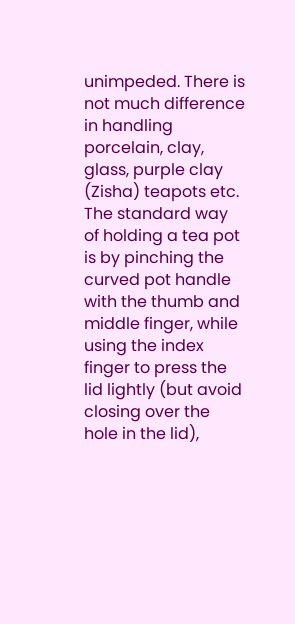unimpeded. There is not much difference in handling porcelain, clay, glass, purple clay (Zisha) teapots etc. The standard way of holding a tea pot is by pinching the curved pot handle with the thumb and middle finger, while using the index finger to press the lid lightly (but avoid closing over the hole in the lid),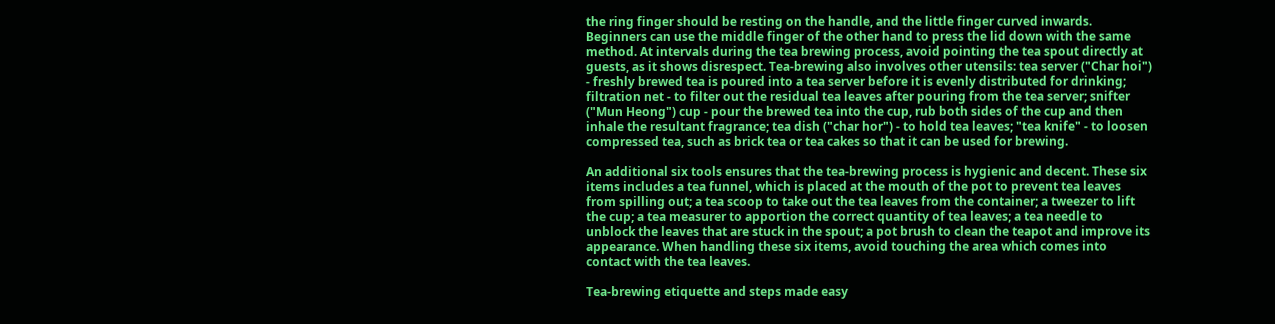the ring finger should be resting on the handle, and the little finger curved inwards. Beginners can use the middle finger of the other hand to press the lid down with the same method. At intervals during the tea brewing process, avoid pointing the tea spout directly at guests, as it shows disrespect. Tea-brewing also involves other utensils: tea server ("Char hoi") - freshly brewed tea is poured into a tea server before it is evenly distributed for drinking; filtration net - to filter out the residual tea leaves after pouring from the tea server; snifter ("Mun Heong") cup - pour the brewed tea into the cup, rub both sides of the cup and then inhale the resultant fragrance; tea dish ("char hor") - to hold tea leaves; "tea knife" - to loosen compressed tea, such as brick tea or tea cakes so that it can be used for brewing.

An additional six tools ensures that the tea-brewing process is hygienic and decent. These six items includes a tea funnel, which is placed at the mouth of the pot to prevent tea leaves from spilling out; a tea scoop to take out the tea leaves from the container; a tweezer to lift the cup; a tea measurer to apportion the correct quantity of tea leaves; a tea needle to unblock the leaves that are stuck in the spout; a pot brush to clean the teapot and improve its appearance. When handling these six items, avoid touching the area which comes into contact with the tea leaves.

Tea-brewing etiquette and steps made easy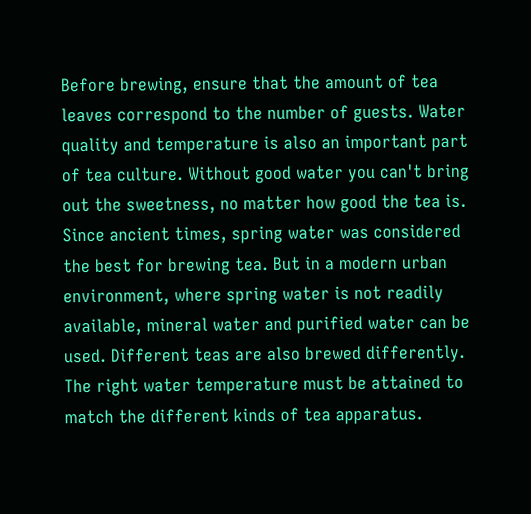Before brewing, ensure that the amount of tea leaves correspond to the number of guests. Water quality and temperature is also an important part of tea culture. Without good water you can't bring out the sweetness, no matter how good the tea is. Since ancient times, spring water was considered the best for brewing tea. But in a modern urban environment, where spring water is not readily available, mineral water and purified water can be used. Different teas are also brewed differently. The right water temperature must be attained to match the different kinds of tea apparatus.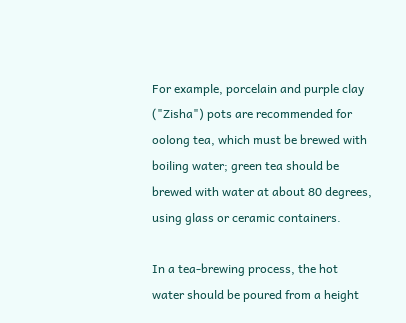For example, porcelain and purple clay ("Zisha") pots are recommended for oolong tea, which must be brewed with boiling water; green tea should be brewed with water at about 80 degrees, using glass or ceramic containers.

In a tea-brewing process, the hot water should be poured from a height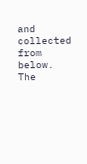and collected from below. The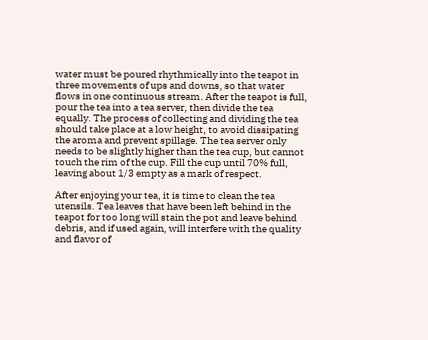water must be poured rhythmically into the teapot in three movements of ups and downs, so that water flows in one continuous stream. After the teapot is full, pour the tea into a tea server, then divide the tea equally. The process of collecting and dividing the tea should take place at a low height, to avoid dissipating the aroma and prevent spillage. The tea server only needs to be slightly higher than the tea cup, but cannot touch the rim of the cup. Fill the cup until 70% full, leaving about 1/3 empty as a mark of respect.

After enjoying your tea, it is time to clean the tea utensils. Tea leaves that have been left behind in the teapot for too long will stain the pot and leave behind debris, and if used again, will interfere with the quality and flavor of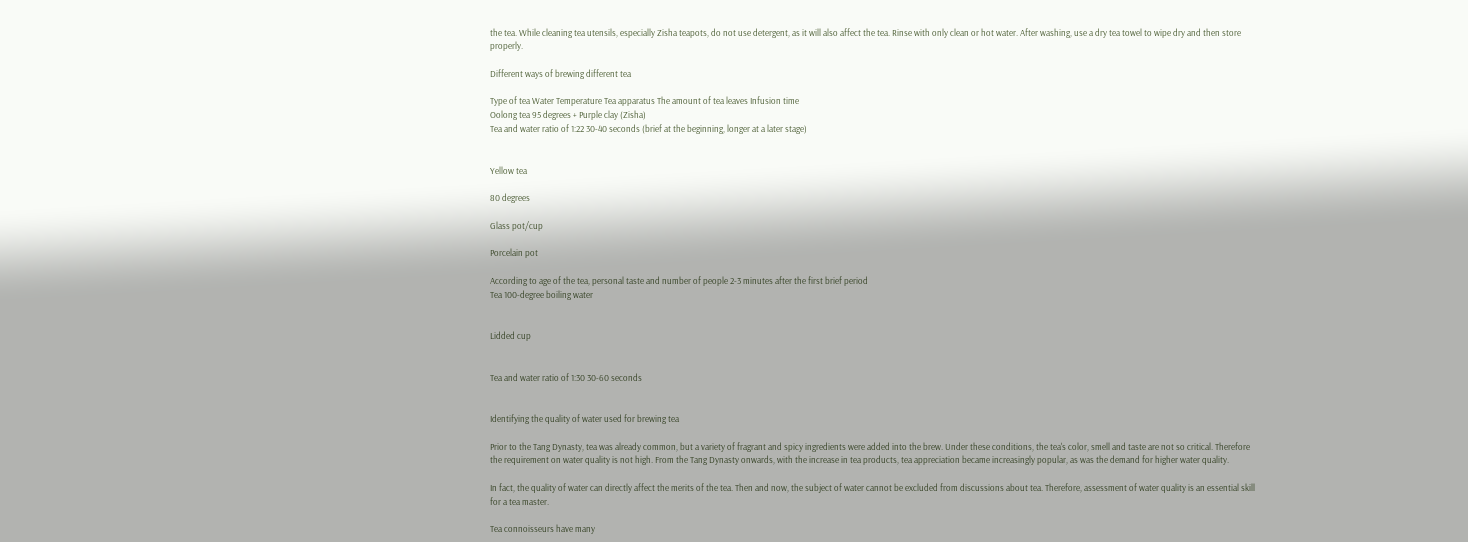the tea. While cleaning tea utensils, especially Zisha teapots, do not use detergent, as it will also affect the tea. Rinse with only clean or hot water. After washing, use a dry tea towel to wipe dry and then store properly.

Different ways of brewing different tea

Type of tea Water Temperature Tea apparatus The amount of tea leaves Infusion time
Oolong tea 95 degrees + Purple clay (Zisha)
Tea and water ratio of 1:22 30-40 seconds (brief at the beginning, longer at a later stage)


Yellow tea

80 degrees

Glass pot/cup

Porcelain pot

According to age of the tea, personal taste and number of people 2-3 minutes after the first brief period
Tea 100-degree boiling water


Lidded cup


Tea and water ratio of 1:30 30-60 seconds


Identifying the quality of water used for brewing tea

Prior to the Tang Dynasty, tea was already common, but a variety of fragrant and spicy ingredients were added into the brew. Under these conditions, the tea's color, smell and taste are not so critical. Therefore the requirement on water quality is not high. From the Tang Dynasty onwards, with the increase in tea products, tea appreciation became increasingly popular, as was the demand for higher water quality.

In fact, the quality of water can directly affect the merits of the tea. Then and now, the subject of water cannot be excluded from discussions about tea. Therefore, assessment of water quality is an essential skill for a tea master.

Tea connoisseurs have many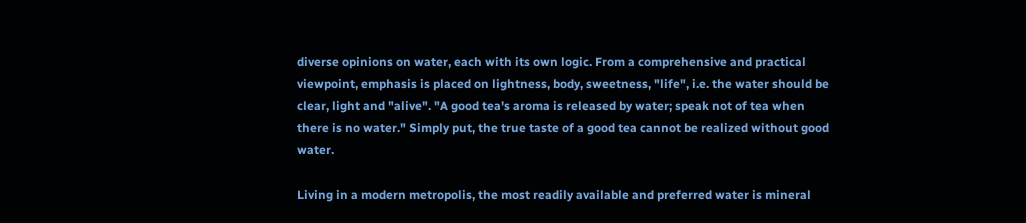diverse opinions on water, each with its own logic. From a comprehensive and practical viewpoint, emphasis is placed on lightness, body, sweetness, "life", i.e. the water should be clear, light and "alive". "A good tea's aroma is released by water; speak not of tea when there is no water." Simply put, the true taste of a good tea cannot be realized without good water.

Living in a modern metropolis, the most readily available and preferred water is mineral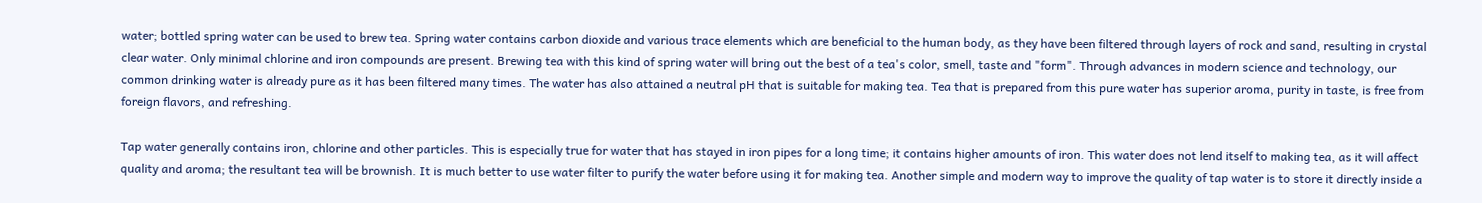water; bottled spring water can be used to brew tea. Spring water contains carbon dioxide and various trace elements which are beneficial to the human body, as they have been filtered through layers of rock and sand, resulting in crystal clear water. Only minimal chlorine and iron compounds are present. Brewing tea with this kind of spring water will bring out the best of a tea's color, smell, taste and "form". Through advances in modern science and technology, our common drinking water is already pure as it has been filtered many times. The water has also attained a neutral pH that is suitable for making tea. Tea that is prepared from this pure water has superior aroma, purity in taste, is free from foreign flavors, and refreshing.

Tap water generally contains iron, chlorine and other particles. This is especially true for water that has stayed in iron pipes for a long time; it contains higher amounts of iron. This water does not lend itself to making tea, as it will affect quality and aroma; the resultant tea will be brownish. It is much better to use water filter to purify the water before using it for making tea. Another simple and modern way to improve the quality of tap water is to store it directly inside a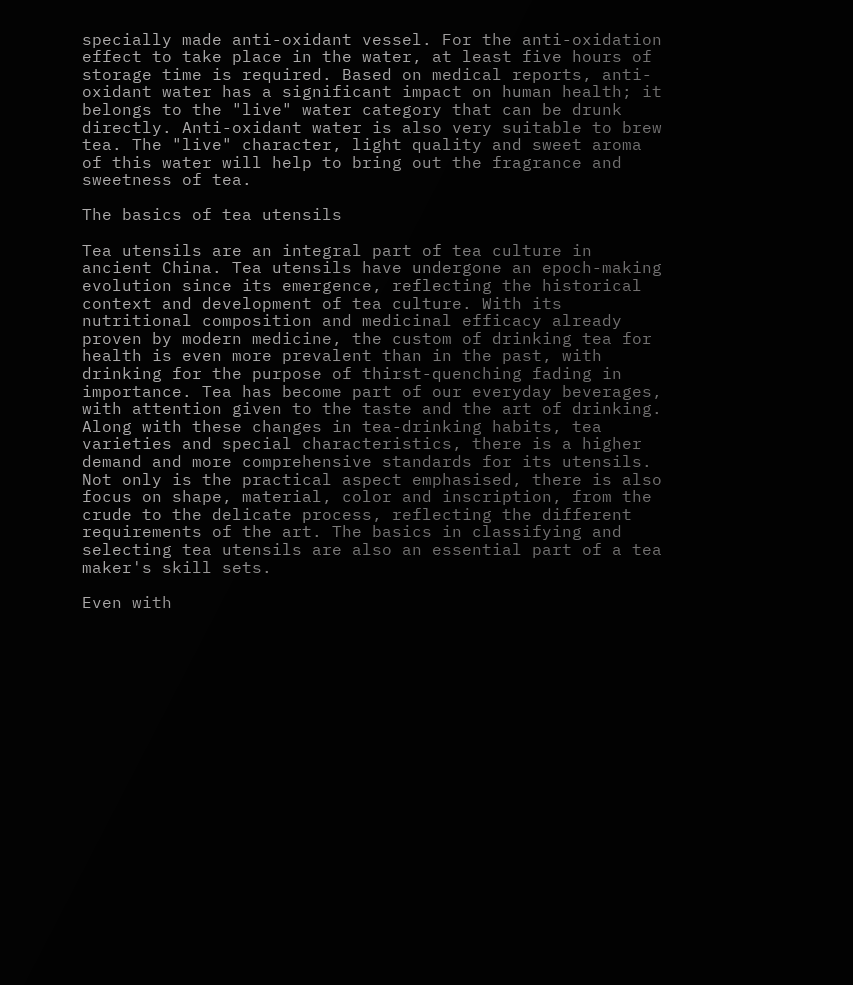specially made anti-oxidant vessel. For the anti-oxidation effect to take place in the water, at least five hours of storage time is required. Based on medical reports, anti-oxidant water has a significant impact on human health; it belongs to the "live" water category that can be drunk directly. Anti-oxidant water is also very suitable to brew tea. The "live" character, light quality and sweet aroma of this water will help to bring out the fragrance and sweetness of tea.

The basics of tea utensils

Tea utensils are an integral part of tea culture in ancient China. Tea utensils have undergone an epoch-making evolution since its emergence, reflecting the historical context and development of tea culture. With its nutritional composition and medicinal efficacy already proven by modern medicine, the custom of drinking tea for health is even more prevalent than in the past, with drinking for the purpose of thirst-quenching fading in importance. Tea has become part of our everyday beverages, with attention given to the taste and the art of drinking. Along with these changes in tea-drinking habits, tea varieties and special characteristics, there is a higher demand and more comprehensive standards for its utensils. Not only is the practical aspect emphasised, there is also focus on shape, material, color and inscription, from the crude to the delicate process, reflecting the different requirements of the art. The basics in classifying and selecting tea utensils are also an essential part of a tea maker's skill sets.

Even with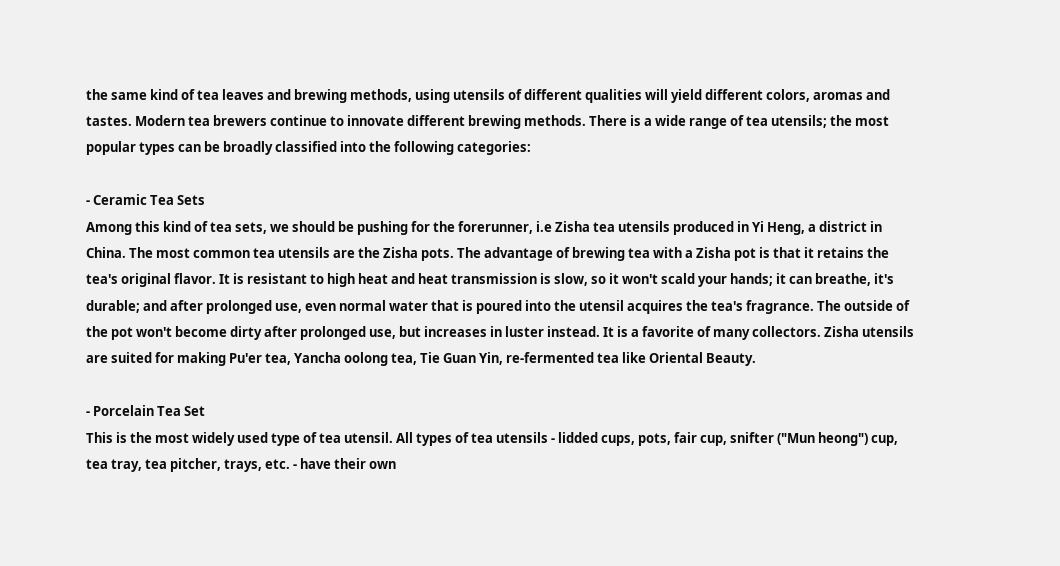the same kind of tea leaves and brewing methods, using utensils of different qualities will yield different colors, aromas and tastes. Modern tea brewers continue to innovate different brewing methods. There is a wide range of tea utensils; the most popular types can be broadly classified into the following categories:

- Ceramic Tea Sets
Among this kind of tea sets, we should be pushing for the forerunner, i.e Zisha tea utensils produced in Yi Heng, a district in China. The most common tea utensils are the Zisha pots. The advantage of brewing tea with a Zisha pot is that it retains the tea's original flavor. It is resistant to high heat and heat transmission is slow, so it won't scald your hands; it can breathe, it's durable; and after prolonged use, even normal water that is poured into the utensil acquires the tea's fragrance. The outside of the pot won't become dirty after prolonged use, but increases in luster instead. It is a favorite of many collectors. Zisha utensils are suited for making Pu'er tea, Yancha oolong tea, Tie Guan Yin, re-fermented tea like Oriental Beauty.

- Porcelain Tea Set
This is the most widely used type of tea utensil. All types of tea utensils - lidded cups, pots, fair cup, snifter ("Mun heong") cup, tea tray, tea pitcher, trays, etc. - have their own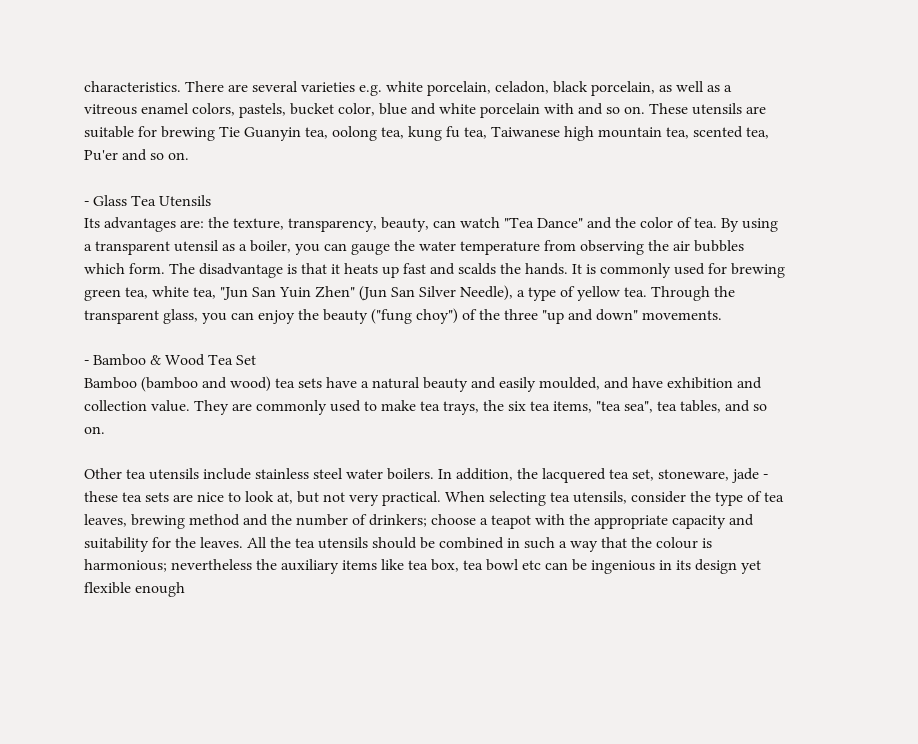characteristics. There are several varieties e.g. white porcelain, celadon, black porcelain, as well as a vitreous enamel colors, pastels, bucket color, blue and white porcelain with and so on. These utensils are suitable for brewing Tie Guanyin tea, oolong tea, kung fu tea, Taiwanese high mountain tea, scented tea, Pu'er and so on.

- Glass Tea Utensils
Its advantages are: the texture, transparency, beauty, can watch "Tea Dance" and the color of tea. By using a transparent utensil as a boiler, you can gauge the water temperature from observing the air bubbles which form. The disadvantage is that it heats up fast and scalds the hands. It is commonly used for brewing green tea, white tea, "Jun San Yuin Zhen" (Jun San Silver Needle), a type of yellow tea. Through the transparent glass, you can enjoy the beauty ("fung choy") of the three "up and down" movements.

- Bamboo & Wood Tea Set
Bamboo (bamboo and wood) tea sets have a natural beauty and easily moulded, and have exhibition and collection value. They are commonly used to make tea trays, the six tea items, "tea sea", tea tables, and so on.

Other tea utensils include stainless steel water boilers. In addition, the lacquered tea set, stoneware, jade - these tea sets are nice to look at, but not very practical. When selecting tea utensils, consider the type of tea leaves, brewing method and the number of drinkers; choose a teapot with the appropriate capacity and suitability for the leaves. All the tea utensils should be combined in such a way that the colour is harmonious; nevertheless the auxiliary items like tea box, tea bowl etc can be ingenious in its design yet flexible enough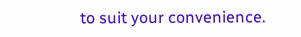to suit your convenience.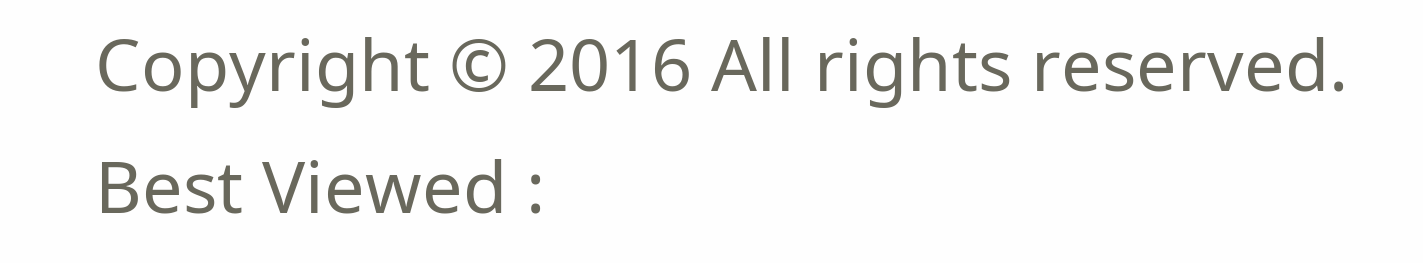Copyright © 2016 All rights reserved. Best Viewed :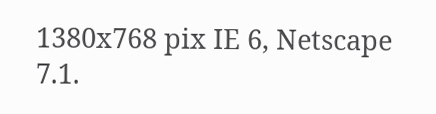1380x768 pix IE 6, Netscape 7.1.